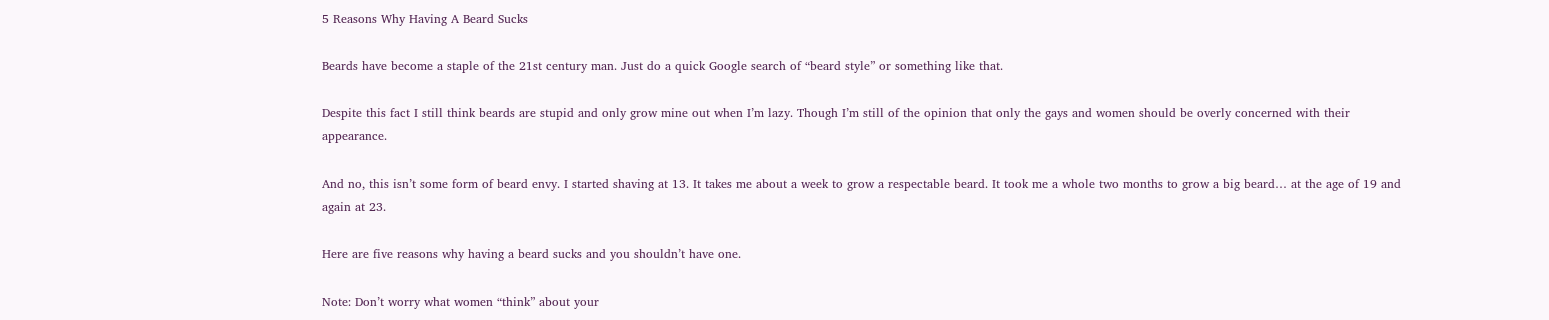5 Reasons Why Having A Beard Sucks

Beards have become a staple of the 21st century man. Just do a quick Google search of “beard style” or something like that.

Despite this fact I still think beards are stupid and only grow mine out when I’m lazy. Though I’m still of the opinion that only the gays and women should be overly concerned with their appearance.

And no, this isn’t some form of beard envy. I started shaving at 13. It takes me about a week to grow a respectable beard. It took me a whole two months to grow a big beard… at the age of 19 and again at 23.

Here are five reasons why having a beard sucks and you shouldn’t have one.

Note: Don’t worry what women “think” about your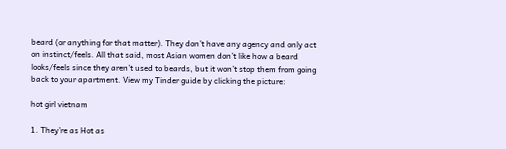beard (or anything for that matter). They don’t have any agency and only act on instinct/feels. All that said, most Asian women don’t like how a beard looks/feels since they aren’t used to beards, but it won’t stop them from going back to your apartment. View my Tinder guide by clicking the picture:

hot girl vietnam

1. They’re as Hot as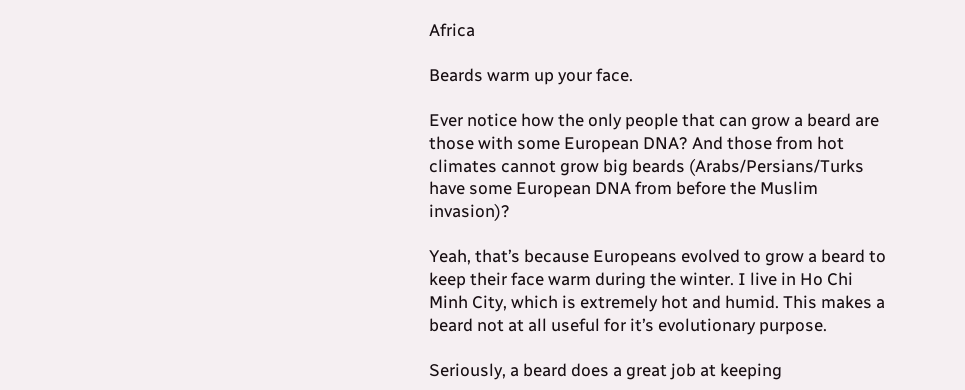Africa

Beards warm up your face.

Ever notice how the only people that can grow a beard are those with some European DNA? And those from hot climates cannot grow big beards (Arabs/Persians/Turks have some European DNA from before the Muslim invasion)?

Yeah, that’s because Europeans evolved to grow a beard to keep their face warm during the winter. I live in Ho Chi Minh City, which is extremely hot and humid. This makes a beard not at all useful for it’s evolutionary purpose.

Seriously, a beard does a great job at keeping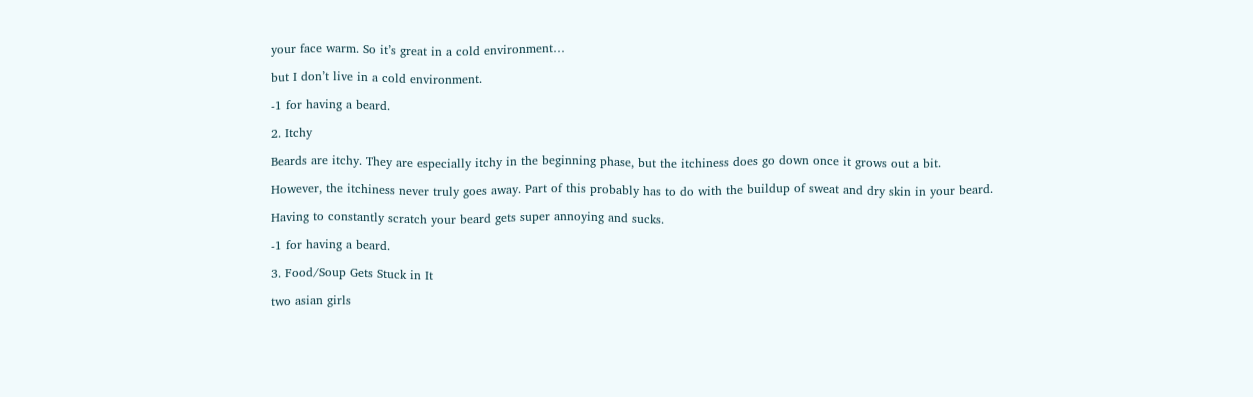your face warm. So it’s great in a cold environment…

but I don’t live in a cold environment.

-1 for having a beard.

2. Itchy

Beards are itchy. They are especially itchy in the beginning phase, but the itchiness does go down once it grows out a bit.

However, the itchiness never truly goes away. Part of this probably has to do with the buildup of sweat and dry skin in your beard.

Having to constantly scratch your beard gets super annoying and sucks.

-1 for having a beard.

3. Food/Soup Gets Stuck in It

two asian girls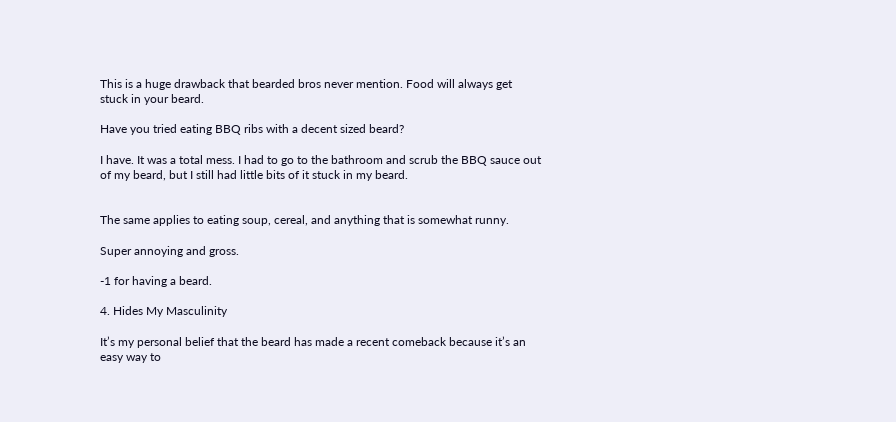This is a huge drawback that bearded bros never mention. Food will always get stuck in your beard.

Have you tried eating BBQ ribs with a decent sized beard?

I have. It was a total mess. I had to go to the bathroom and scrub the BBQ sauce out of my beard, but I still had little bits of it stuck in my beard.


The same applies to eating soup, cereal, and anything that is somewhat runny.

Super annoying and gross.

-1 for having a beard.

4. Hides My Masculinity

It’s my personal belief that the beard has made a recent comeback because it’s an easy way to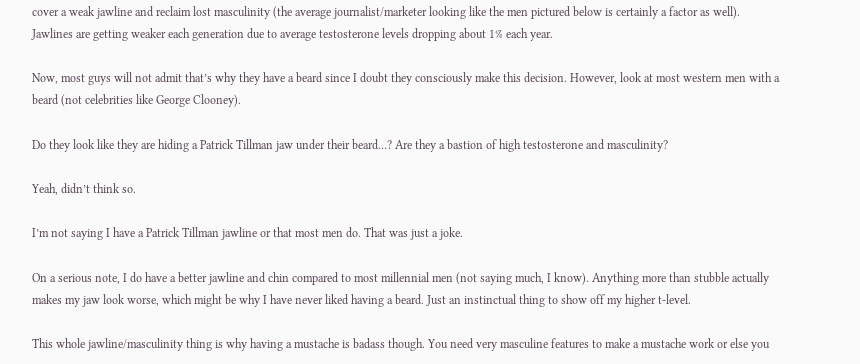cover a weak jawline and reclaim lost masculinity (the average journalist/marketer looking like the men pictured below is certainly a factor as well). Jawlines are getting weaker each generation due to average testosterone levels dropping about 1% each year.

Now, most guys will not admit that’s why they have a beard since I doubt they consciously make this decision. However, look at most western men with a beard (not celebrities like George Clooney).

Do they look like they are hiding a Patrick Tillman jaw under their beard…? Are they a bastion of high testosterone and masculinity?

Yeah, didn’t think so.

I’m not saying I have a Patrick Tillman jawline or that most men do. That was just a joke.

On a serious note, I do have a better jawline and chin compared to most millennial men (not saying much, I know). Anything more than stubble actually makes my jaw look worse, which might be why I have never liked having a beard. Just an instinctual thing to show off my higher t-level.

This whole jawline/masculinity thing is why having a mustache is badass though. You need very masculine features to make a mustache work or else you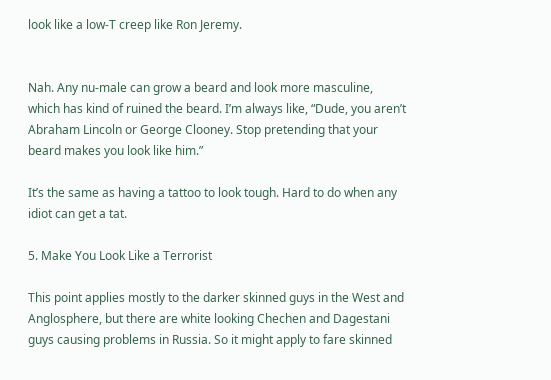look like a low-T creep like Ron Jeremy.


Nah. Any nu-male can grow a beard and look more masculine, which has kind of ruined the beard. I’m always like, “Dude, you aren’t Abraham Lincoln or George Clooney. Stop pretending that your beard makes you look like him.”

It’s the same as having a tattoo to look tough. Hard to do when any idiot can get a tat.

5. Make You Look Like a Terrorist

This point applies mostly to the darker skinned guys in the West and Anglosphere, but there are white looking Chechen and Dagestani guys causing problems in Russia. So it might apply to fare skinned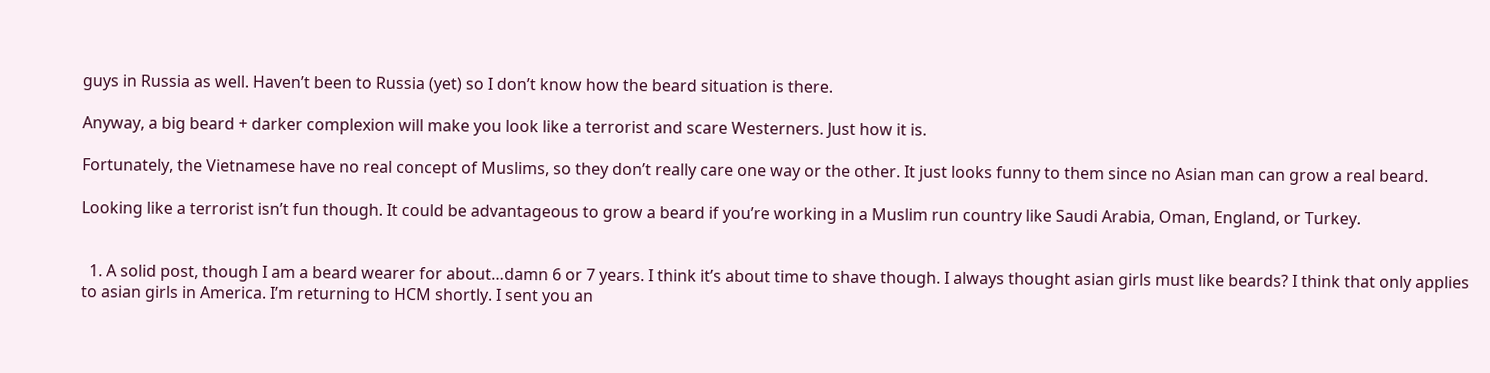guys in Russia as well. Haven’t been to Russia (yet) so I don’t know how the beard situation is there.

Anyway, a big beard + darker complexion will make you look like a terrorist and scare Westerners. Just how it is.

Fortunately, the Vietnamese have no real concept of Muslims, so they don’t really care one way or the other. It just looks funny to them since no Asian man can grow a real beard.

Looking like a terrorist isn’t fun though. It could be advantageous to grow a beard if you’re working in a Muslim run country like Saudi Arabia, Oman, England, or Turkey.


  1. A solid post, though I am a beard wearer for about…damn 6 or 7 years. I think it’s about time to shave though. I always thought asian girls must like beards? I think that only applies to asian girls in America. I’m returning to HCM shortly. I sent you an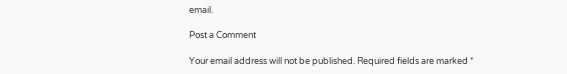email.

Post a Comment

Your email address will not be published. Required fields are marked *